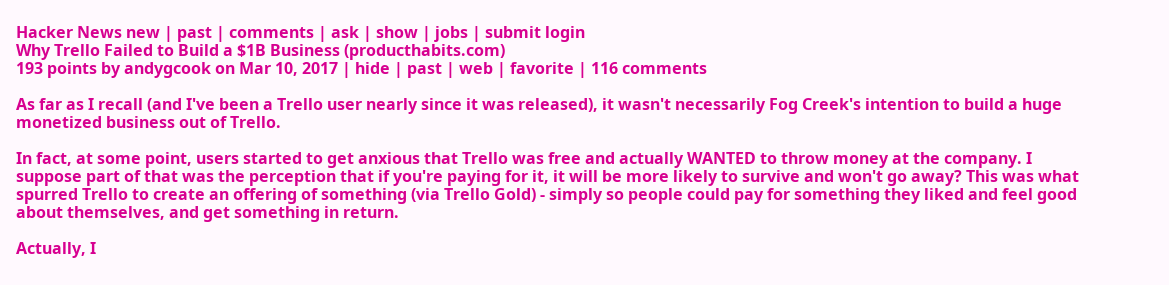Hacker News new | past | comments | ask | show | jobs | submit login
Why Trello Failed to Build a $1B Business (producthabits.com)
193 points by andygcook on Mar 10, 2017 | hide | past | web | favorite | 116 comments

As far as I recall (and I've been a Trello user nearly since it was released), it wasn't necessarily Fog Creek's intention to build a huge monetized business out of Trello.

In fact, at some point, users started to get anxious that Trello was free and actually WANTED to throw money at the company. I suppose part of that was the perception that if you're paying for it, it will be more likely to survive and won't go away? This was what spurred Trello to create an offering of something (via Trello Gold) - simply so people could pay for something they liked and feel good about themselves, and get something in return.

Actually, I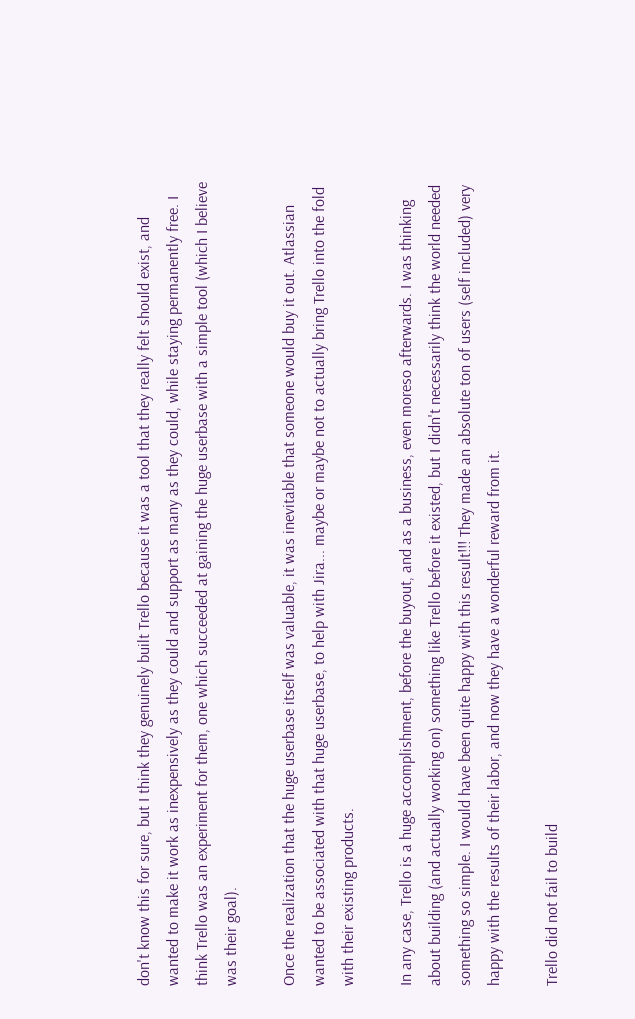don't know this for sure, but I think they genuinely built Trello because it was a tool that they really felt should exist, and wanted to make it work as inexpensively as they could and support as many as they could, while staying permanently free. I think Trello was an experiment for them, one which succeeded at gaining the huge userbase with a simple tool (which I believe was their goal).

Once the realization that the huge userbase itself was valuable, it was inevitable that someone would buy it out. Atlassian wanted to be associated with that huge userbase, to help with Jira... maybe or maybe not to actually bring Trello into the fold with their existing products.

In any case, Trello is a huge accomplishment, before the buyout, and as a business, even moreso afterwards. I was thinking about building (and actually working on) something like Trello before it existed, but I didn't necessarily think the world needed something so simple. I would have been quite happy with this result!!! They made an absolute ton of users (self included) very happy with the results of their labor, and now they have a wonderful reward from it.

Trello did not fail to build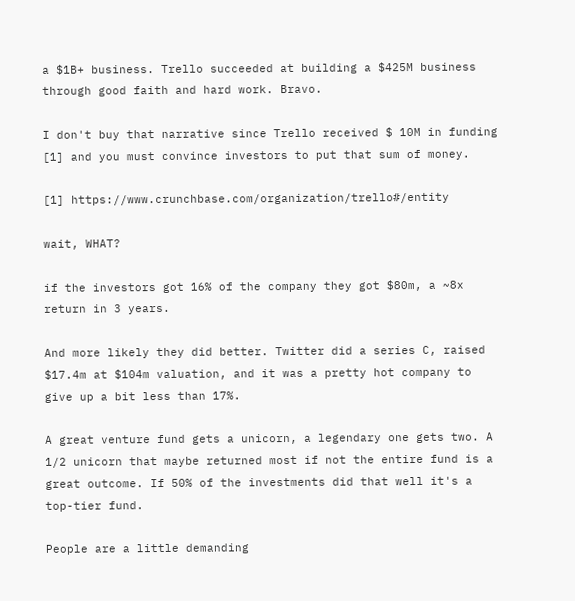a $1B+ business. Trello succeeded at building a $425M business through good faith and hard work. Bravo.

I don't buy that narrative since Trello received $ 10M in funding [1] and you must convince investors to put that sum of money.

[1] https://www.crunchbase.com/organization/trello#/entity

wait, WHAT?

if the investors got 16% of the company they got $80m, a ~8x return in 3 years.

And more likely they did better. Twitter did a series C, raised $17.4m at $104m valuation, and it was a pretty hot company to give up a bit less than 17%.

A great venture fund gets a unicorn, a legendary one gets two. A 1/2 unicorn that maybe returned most if not the entire fund is a great outcome. If 50% of the investments did that well it's a top-tier fund.

People are a little demanding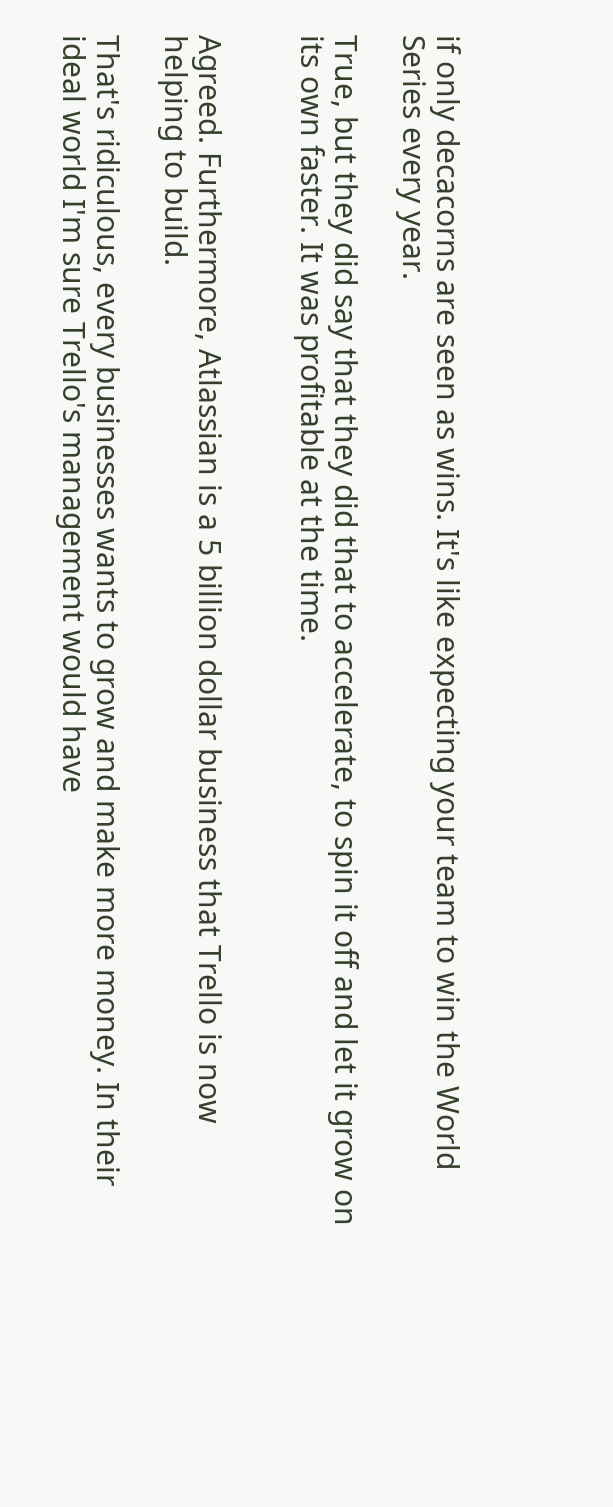if only decacorns are seen as wins. It's like expecting your team to win the World Series every year.

True, but they did say that they did that to accelerate, to spin it off and let it grow on its own faster. It was profitable at the time.


Agreed. Furthermore, Atlassian is a 5 billion dollar business that Trello is now helping to build.

That's ridiculous, every businesses wants to grow and make more money. In their ideal world I'm sure Trello's management would have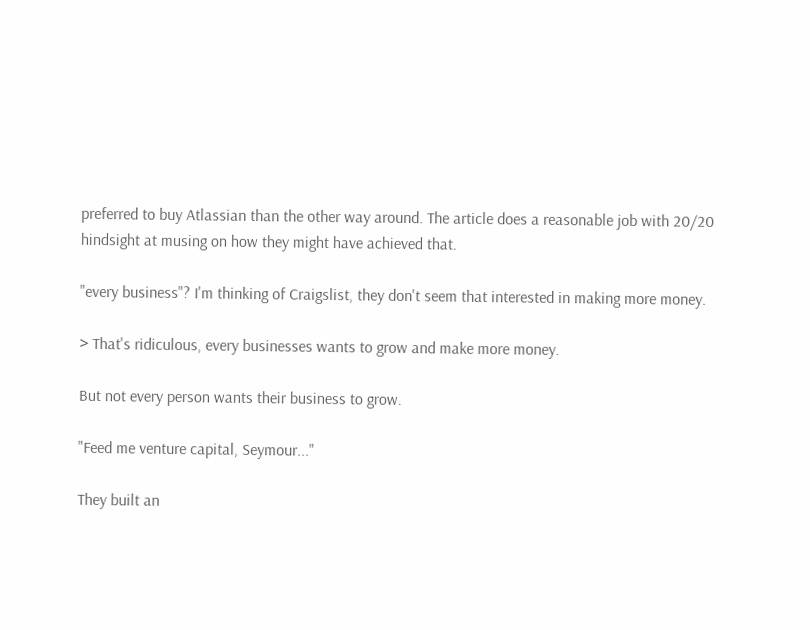preferred to buy Atlassian than the other way around. The article does a reasonable job with 20/20 hindsight at musing on how they might have achieved that.

"every business"? I'm thinking of Craigslist, they don't seem that interested in making more money.

> That's ridiculous, every businesses wants to grow and make more money.

But not every person wants their business to grow.

"Feed me venture capital, Seymour..."

They built an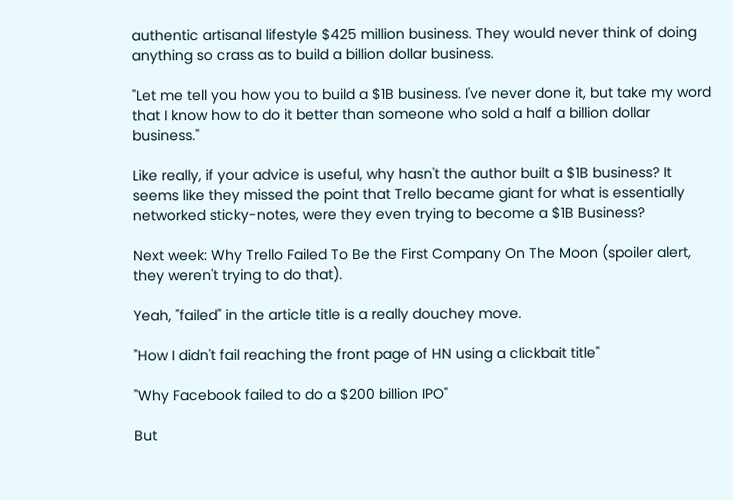authentic artisanal lifestyle $425 million business. They would never think of doing anything so crass as to build a billion dollar business.

"Let me tell you how you to build a $1B business. I've never done it, but take my word that I know how to do it better than someone who sold a half a billion dollar business."

Like really, if your advice is useful, why hasn't the author built a $1B business? It seems like they missed the point that Trello became giant for what is essentially networked sticky-notes, were they even trying to become a $1B Business?

Next week: Why Trello Failed To Be the First Company On The Moon (spoiler alert, they weren't trying to do that).

Yeah, "failed" in the article title is a really douchey move.

"How I didn't fail reaching the front page of HN using a clickbait title"

"Why Facebook failed to do a $200 billion IPO"

But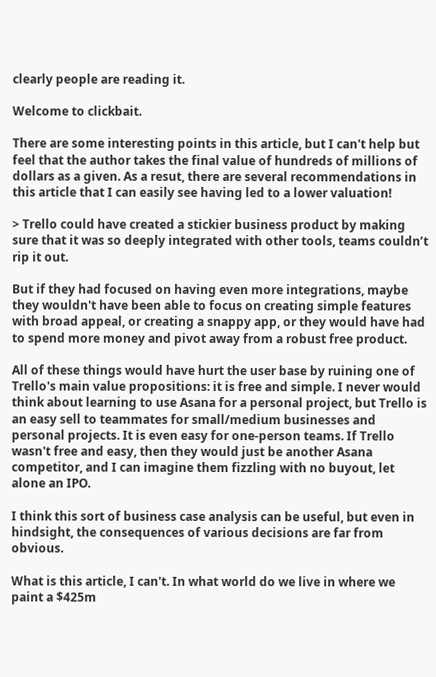clearly people are reading it.

Welcome to clickbait.

There are some interesting points in this article, but I can't help but feel that the author takes the final value of hundreds of millions of dollars as a given. As a resut, there are several recommendations in this article that I can easily see having led to a lower valuation!

> Trello could have created a stickier business product by making sure that it was so deeply integrated with other tools, teams couldn’t rip it out.

But if they had focused on having even more integrations, maybe they wouldn't have been able to focus on creating simple features with broad appeal, or creating a snappy app, or they would have had to spend more money and pivot away from a robust free product.

All of these things would have hurt the user base by ruining one of Trello's main value propositions: it is free and simple. I never would think about learning to use Asana for a personal project, but Trello is an easy sell to teammates for small/medium businesses and personal projects. It is even easy for one-person teams. If Trello wasn't free and easy, then they would just be another Asana competitor, and I can imagine them fizzling with no buyout, let alone an IPO.

I think this sort of business case analysis can be useful, but even in hindsight, the consequences of various decisions are far from obvious.

What is this article, I can't. In what world do we live in where we paint a $425m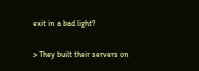exit in a bad light?

> They built their servers on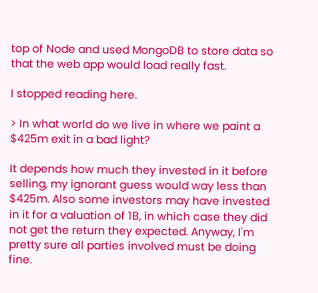top of Node and used MongoDB to store data so that the web app would load really fast.

I stopped reading here.

> In what world do we live in where we paint a $425m exit in a bad light?

It depends how much they invested in it before selling, my ignorant guess would way less than $425m. Also some investors may have invested in it for a valuation of 1B, in which case they did not get the return they expected. Anyway, I'm pretty sure all parties involved must be doing fine.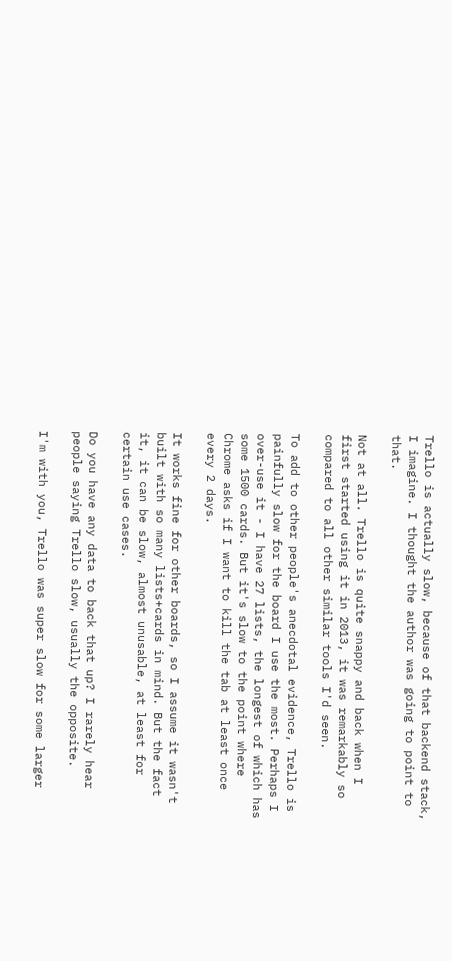Trello is actually slow, because of that backend stack, I imagine. I thought the author was going to point to that.

Not at all. Trello is quite snappy and back when I first started using it in 2013, it was remarkably so compared to all other similar tools I'd seen.

To add to other people's anecdotal evidence, Trello is painfully slow for the board I use the most. Perhaps I over-use it - I have 27 lists, the longest of which has some 1500 cards. But it's slow to the point where Chrome asks if I want to kill the tab at least once every 2 days.

It works fine for other boards, so I assume it wasn't built with so many lists+cards in mind. But the fact it, it can be slow, almost unusable, at least for certain use cases.

Do you have any data to back that up? I rarely hear people saying Trello slow, usually the opposite.

I'm with you, Trello was super slow for some larger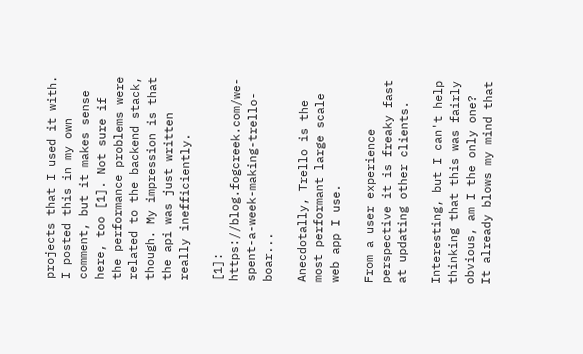projects that I used it with. I posted this in my own comment, but it makes sense here, too [1]. Not sure if the performance problems were related to the backend stack, though. My impression is that the api was just written really inefficiently.

[1]: https://blog.fogcreek.com/we-spent-a-week-making-trello-boar...

Anecdotally, Trello is the most performant large scale web app I use.

From a user experience perspective it is freaky fast at updating other clients.

Interesting, but I can't help thinking that this was fairly obvious, am I the only one? It already blows my mind that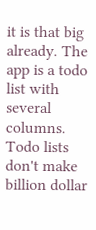it is that big already. The app is a todo list with several columns. Todo lists don't make billion dollar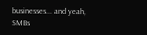businesses... and yeah, SMBs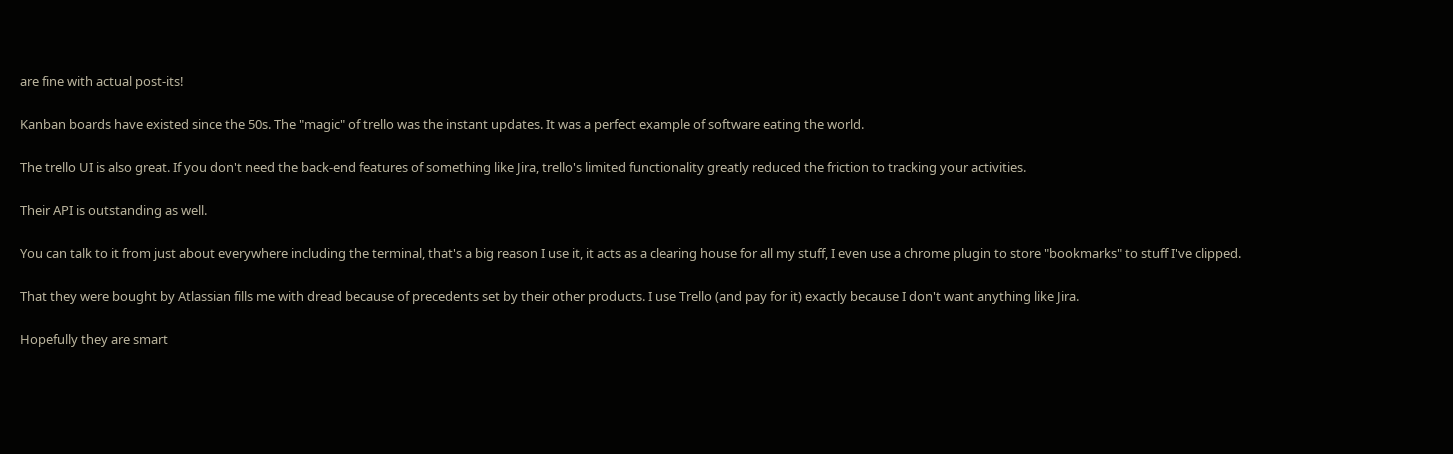are fine with actual post-its!

Kanban boards have existed since the 50s. The "magic" of trello was the instant updates. It was a perfect example of software eating the world.

The trello UI is also great. If you don't need the back-end features of something like Jira, trello's limited functionality greatly reduced the friction to tracking your activities.

Their API is outstanding as well.

You can talk to it from just about everywhere including the terminal, that's a big reason I use it, it acts as a clearing house for all my stuff, I even use a chrome plugin to store "bookmarks" to stuff I've clipped.

That they were bought by Atlassian fills me with dread because of precedents set by their other products. I use Trello (and pay for it) exactly because I don't want anything like Jira.

Hopefully they are smart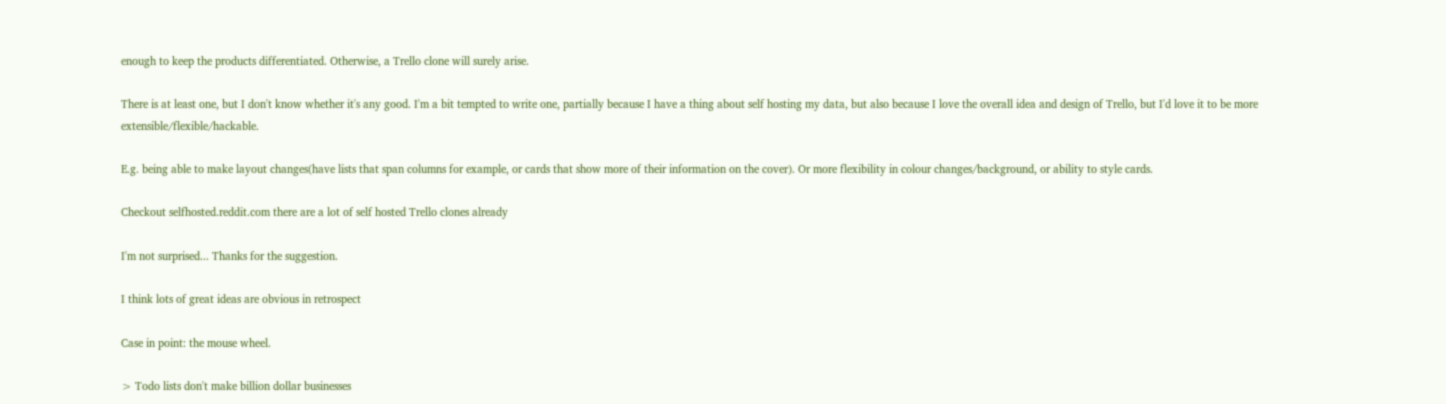enough to keep the products differentiated. Otherwise, a Trello clone will surely arise.

There is at least one, but I don't know whether it's any good. I'm a bit tempted to write one, partially because I have a thing about self hosting my data, but also because I love the overall idea and design of Trello, but I'd love it to be more extensible/flexible/hackable.

E.g. being able to make layout changes(have lists that span columns for example, or cards that show more of their information on the cover). Or more flexibility in colour changes/background, or ability to style cards.

Checkout selfhosted.reddit.com there are a lot of self hosted Trello clones already

I'm not surprised... Thanks for the suggestion.

I think lots of great ideas are obvious in retrospect

Case in point: the mouse wheel.

> Todo lists don't make billion dollar businesses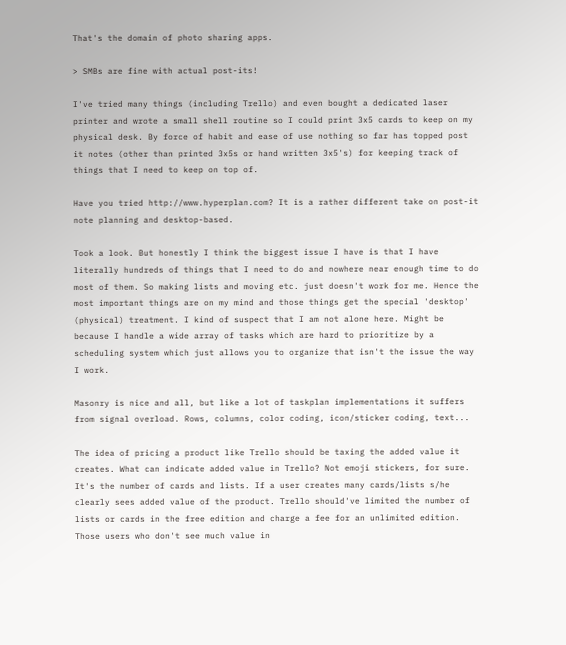That's the domain of photo sharing apps.

> SMBs are fine with actual post-its!

I've tried many things (including Trello) and even bought a dedicated laser printer and wrote a small shell routine so I could print 3x5 cards to keep on my physical desk. By force of habit and ease of use nothing so far has topped post it notes (other than printed 3x5s or hand written 3x5's) for keeping track of things that I need to keep on top of.

Have you tried http://www.hyperplan.com? It is a rather different take on post-it note planning and desktop-based.

Took a look. But honestly I think the biggest issue I have is that I have literally hundreds of things that I need to do and nowhere near enough time to do most of them. So making lists and moving etc. just doesn't work for me. Hence the most important things are on my mind and those things get the special 'desktop' (physical) treatment. I kind of suspect that I am not alone here. Might be because I handle a wide array of tasks which are hard to prioritize by a scheduling system which just allows you to organize that isn't the issue the way I work.

Masonry is nice and all, but like a lot of taskplan implementations it suffers from signal overload. Rows, columns, color coding, icon/sticker coding, text...

The idea of pricing a product like Trello should be taxing the added value it creates. What can indicate added value in Trello? Not emoji stickers, for sure. It's the number of cards and lists. If a user creates many cards/lists s/he clearly sees added value of the product. Trello should've limited the number of lists or cards in the free edition and charge a fee for an unlimited edition. Those users who don't see much value in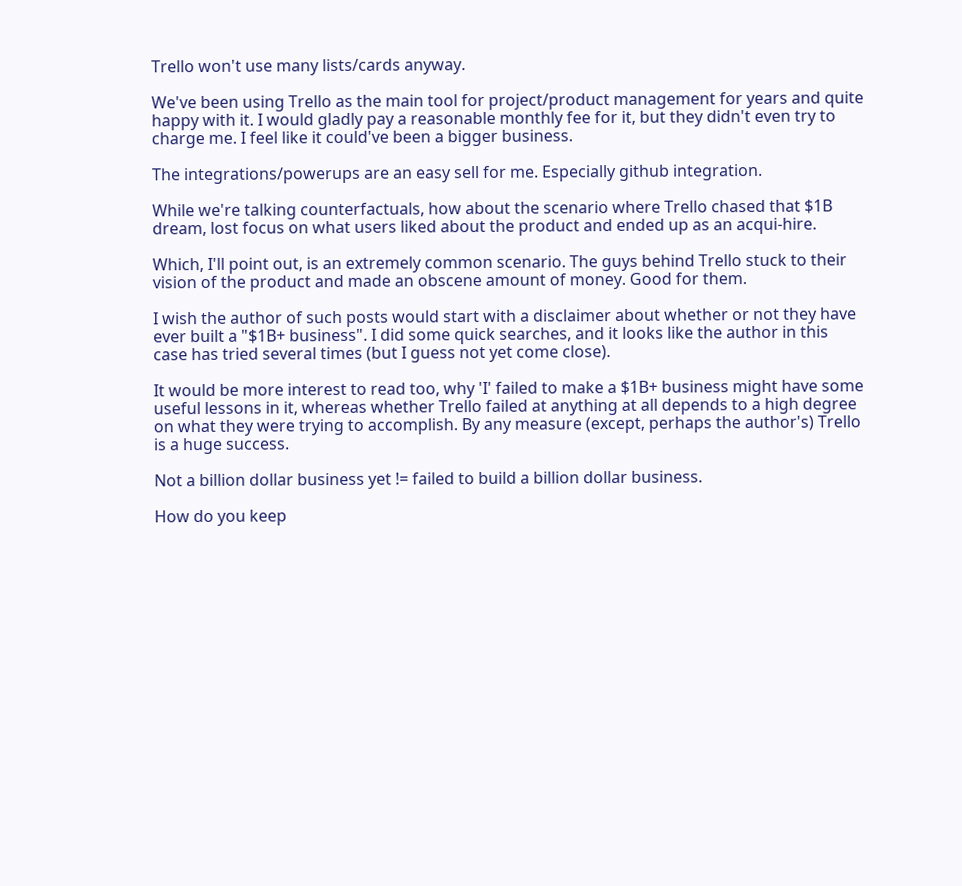Trello won't use many lists/cards anyway.

We've been using Trello as the main tool for project/product management for years and quite happy with it. I would gladly pay a reasonable monthly fee for it, but they didn't even try to charge me. I feel like it could've been a bigger business.

The integrations/powerups are an easy sell for me. Especially github integration.

While we're talking counterfactuals, how about the scenario where Trello chased that $1B dream, lost focus on what users liked about the product and ended up as an acqui-hire.

Which, I'll point out, is an extremely common scenario. The guys behind Trello stuck to their vision of the product and made an obscene amount of money. Good for them.

I wish the author of such posts would start with a disclaimer about whether or not they have ever built a "$1B+ business". I did some quick searches, and it looks like the author in this case has tried several times (but I guess not yet come close).

It would be more interest to read too, why 'I' failed to make a $1B+ business might have some useful lessons in it, whereas whether Trello failed at anything at all depends to a high degree on what they were trying to accomplish. By any measure (except, perhaps the author's) Trello is a huge success.

Not a billion dollar business yet != failed to build a billion dollar business.

How do you keep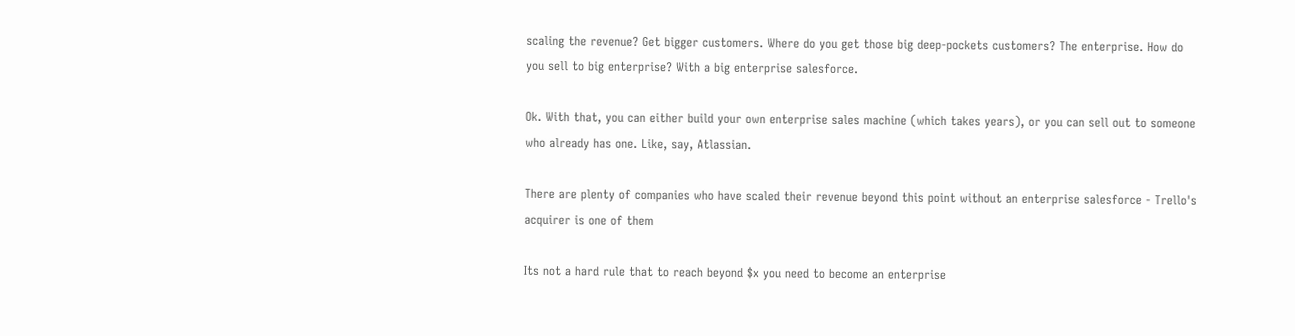scaling the revenue? Get bigger customers. Where do you get those big deep-pockets customers? The enterprise. How do you sell to big enterprise? With a big enterprise salesforce.

Ok. With that, you can either build your own enterprise sales machine (which takes years), or you can sell out to someone who already has one. Like, say, Atlassian.

There are plenty of companies who have scaled their revenue beyond this point without an enterprise salesforce - Trello's acquirer is one of them

Its not a hard rule that to reach beyond $x you need to become an enterprise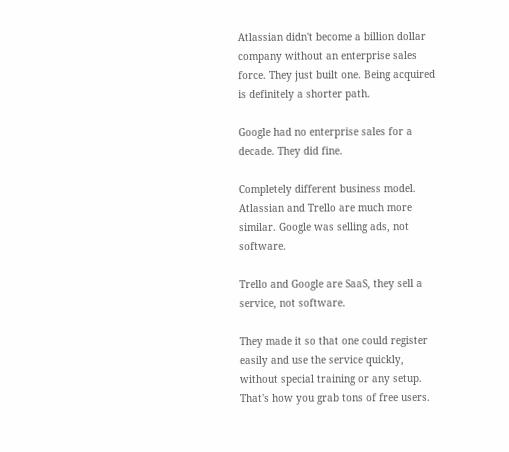Atlassian didn't become a billion dollar company without an enterprise sales force. They just built one. Being acquired is definitely a shorter path.

Google had no enterprise sales for a decade. They did fine.

Completely different business model. Atlassian and Trello are much more similar. Google was selling ads, not software.

Trello and Google are SaaS, they sell a service, not software.

They made it so that one could register easily and use the service quickly, without special training or any setup. That's how you grab tons of free users.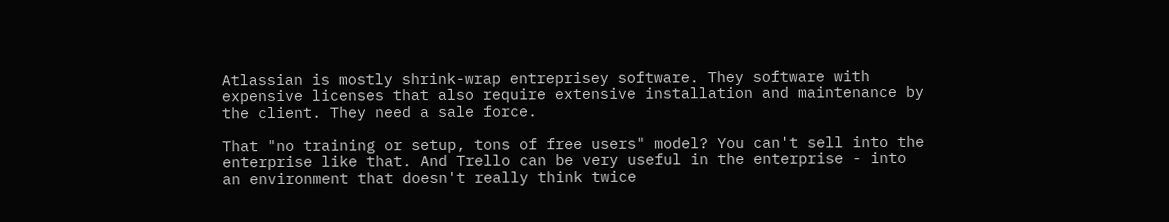Atlassian is mostly shrink-wrap entreprisey software. They software with expensive licenses that also require extensive installation and maintenance by the client. They need a sale force.

That "no training or setup, tons of free users" model? You can't sell into the enterprise like that. And Trello can be very useful in the enterprise - into an environment that doesn't really think twice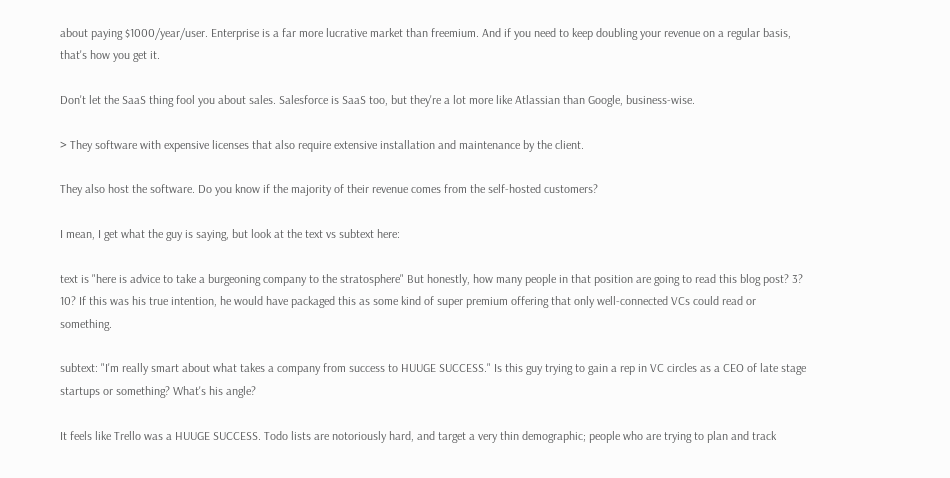about paying $1000/year/user. Enterprise is a far more lucrative market than freemium. And if you need to keep doubling your revenue on a regular basis, that's how you get it.

Don't let the SaaS thing fool you about sales. Salesforce is SaaS too, but they're a lot more like Atlassian than Google, business-wise.

> They software with expensive licenses that also require extensive installation and maintenance by the client.

They also host the software. Do you know if the majority of their revenue comes from the self-hosted customers?

I mean, I get what the guy is saying, but look at the text vs subtext here:

text is "here is advice to take a burgeoning company to the stratosphere" But honestly, how many people in that position are going to read this blog post? 3? 10? If this was his true intention, he would have packaged this as some kind of super premium offering that only well-connected VCs could read or something.

subtext: "I'm really smart about what takes a company from success to HUUGE SUCCESS." Is this guy trying to gain a rep in VC circles as a CEO of late stage startups or something? What's his angle?

It feels like Trello was a HUUGE SUCCESS. Todo lists are notoriously hard, and target a very thin demographic; people who are trying to plan and track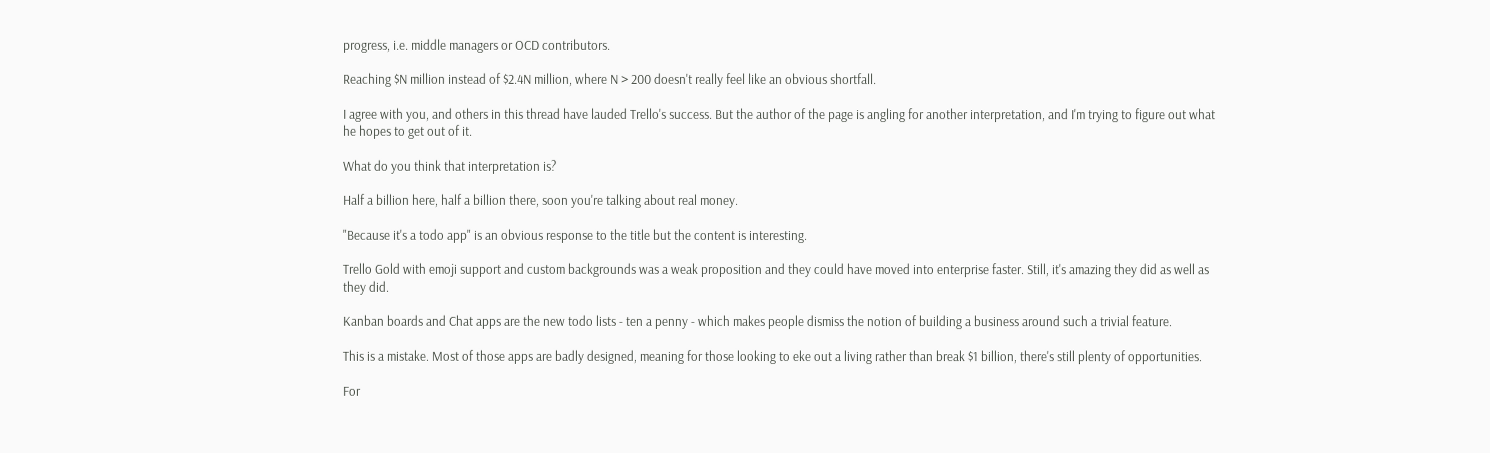progress, i.e. middle managers or OCD contributors.

Reaching $N million instead of $2.4N million, where N > 200 doesn't really feel like an obvious shortfall.

I agree with you, and others in this thread have lauded Trello's success. But the author of the page is angling for another interpretation, and I'm trying to figure out what he hopes to get out of it.

What do you think that interpretation is?

Half a billion here, half a billion there, soon you're talking about real money.

"Because it's a todo app" is an obvious response to the title but the content is interesting.

Trello Gold with emoji support and custom backgrounds was a weak proposition and they could have moved into enterprise faster. Still, it's amazing they did as well as they did.

Kanban boards and Chat apps are the new todo lists - ten a penny - which makes people dismiss the notion of building a business around such a trivial feature.

This is a mistake. Most of those apps are badly designed, meaning for those looking to eke out a living rather than break $1 billion, there's still plenty of opportunities.

For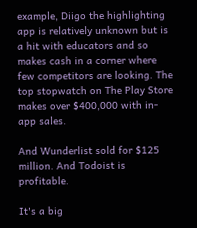example, Diigo the highlighting app is relatively unknown but is a hit with educators and so makes cash in a corner where few competitors are looking. The top stopwatch on The Play Store makes over $400,000 with in-app sales.

And Wunderlist sold for $125 million. And Todoist is profitable.

It's a big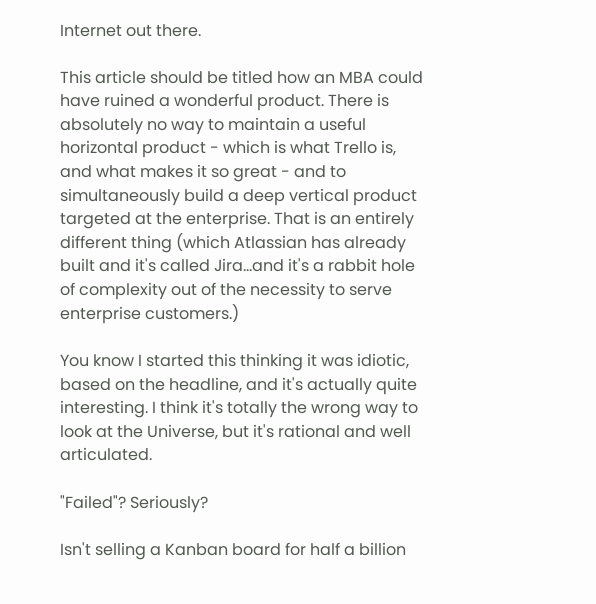Internet out there.

This article should be titled how an MBA could have ruined a wonderful product. There is absolutely no way to maintain a useful horizontal product - which is what Trello is, and what makes it so great - and to simultaneously build a deep vertical product targeted at the enterprise. That is an entirely different thing (which Atlassian has already built and it's called Jira...and it's a rabbit hole of complexity out of the necessity to serve enterprise customers.)

You know I started this thinking it was idiotic, based on the headline, and it's actually quite interesting. I think it's totally the wrong way to look at the Universe, but it's rational and well articulated.

"Failed"? Seriously?

Isn't selling a Kanban board for half a billion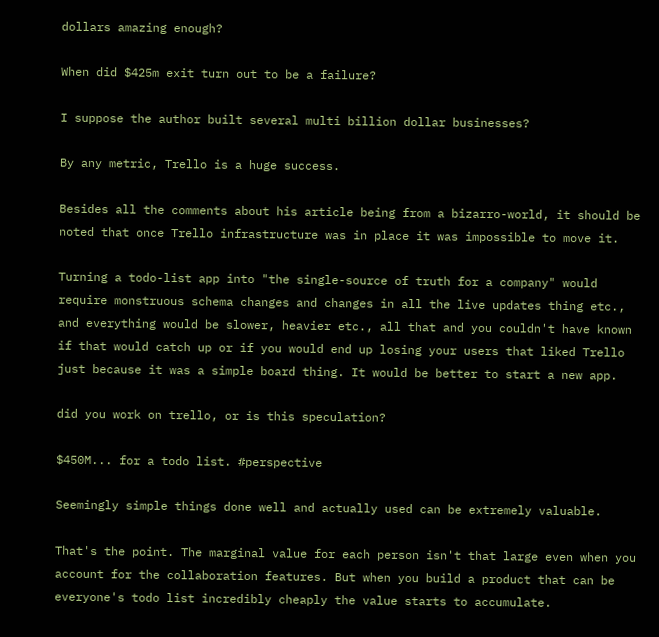dollars amazing enough?

When did $425m exit turn out to be a failure?

I suppose the author built several multi billion dollar businesses?

By any metric, Trello is a huge success.

Besides all the comments about his article being from a bizarro-world, it should be noted that once Trello infrastructure was in place it was impossible to move it.

Turning a todo-list app into "the single-source of truth for a company" would require monstruous schema changes and changes in all the live updates thing etc., and everything would be slower, heavier etc., all that and you couldn't have known if that would catch up or if you would end up losing your users that liked Trello just because it was a simple board thing. It would be better to start a new app.

did you work on trello, or is this speculation?

$450M... for a todo list. #perspective

Seemingly simple things done well and actually used can be extremely valuable.

That's the point. The marginal value for each person isn't that large even when you account for the collaboration features. But when you build a product that can be everyone's todo list incredibly cheaply the value starts to accumulate.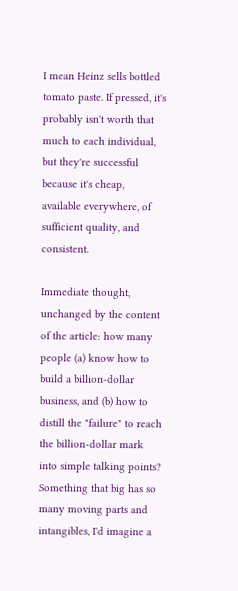I mean Heinz sells bottled tomato paste. If pressed, it's probably isn't worth that much to each individual, but they're successful because it's cheap, available everywhere, of sufficient quality, and consistent.

Immediate thought, unchanged by the content of the article: how many people (a) know how to build a billion-dollar business, and (b) how to distill the "failure" to reach the billion-dollar mark into simple talking points? Something that big has so many moving parts and intangibles, I'd imagine a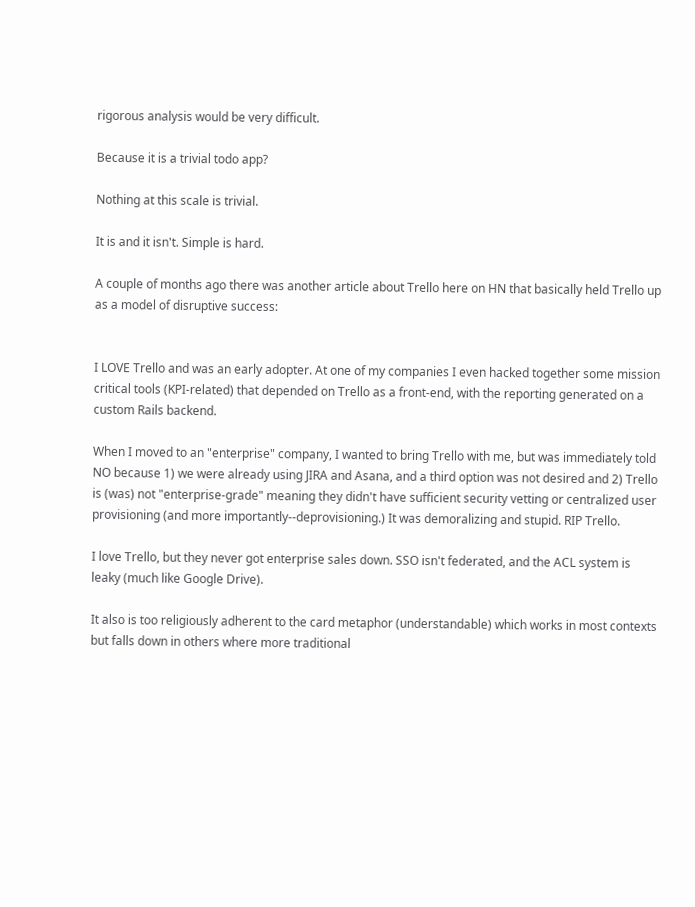rigorous analysis would be very difficult.

Because it is a trivial todo app?

Nothing at this scale is trivial.

It is and it isn't. Simple is hard.

A couple of months ago there was another article about Trello here on HN that basically held Trello up as a model of disruptive success:


I LOVE Trello and was an early adopter. At one of my companies I even hacked together some mission critical tools (KPI-related) that depended on Trello as a front-end, with the reporting generated on a custom Rails backend.

When I moved to an "enterprise" company, I wanted to bring Trello with me, but was immediately told NO because 1) we were already using JIRA and Asana, and a third option was not desired and 2) Trello is (was) not "enterprise-grade" meaning they didn't have sufficient security vetting or centralized user provisioning (and more importantly--deprovisioning.) It was demoralizing and stupid. RIP Trello.

I love Trello, but they never got enterprise sales down. SSO isn't federated, and the ACL system is leaky (much like Google Drive).

It also is too religiously adherent to the card metaphor (understandable) which works in most contexts but falls down in others where more traditional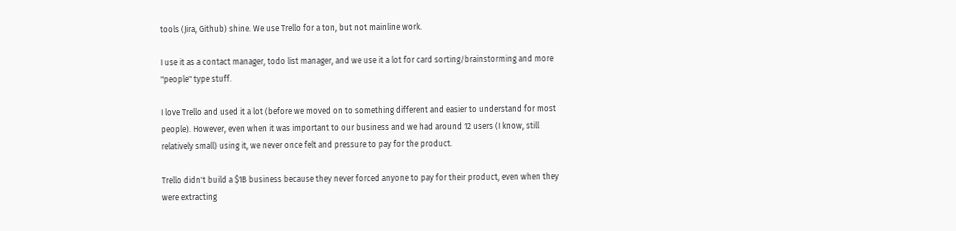tools (Jira, Github) shine. We use Trello for a ton, but not mainline work.

I use it as a contact manager, todo list manager, and we use it a lot for card sorting/brainstorming and more "people" type stuff.

I love Trello and used it a lot (before we moved on to something different and easier to understand for most people). However, even when it was important to our business and we had around 12 users (I know, still relatively small) using it, we never once felt and pressure to pay for the product.

Trello didn't build a $1B business because they never forced anyone to pay for their product, even when they were extracting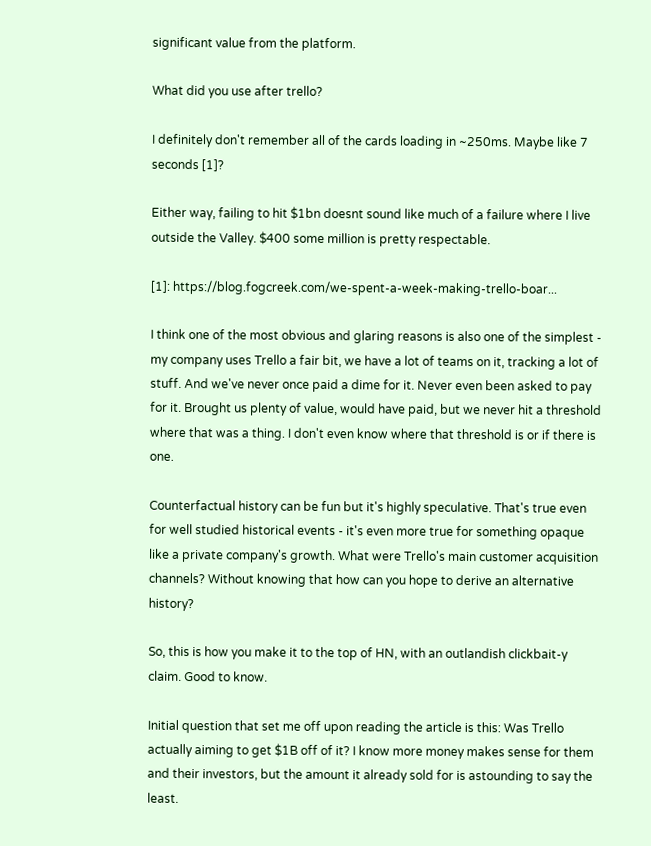significant value from the platform.

What did you use after trello?

I definitely don't remember all of the cards loading in ~250ms. Maybe like 7 seconds [1]?

Either way, failing to hit $1bn doesnt sound like much of a failure where I live outside the Valley. $400 some million is pretty respectable.

[1]: https://blog.fogcreek.com/we-spent-a-week-making-trello-boar...

I think one of the most obvious and glaring reasons is also one of the simplest - my company uses Trello a fair bit, we have a lot of teams on it, tracking a lot of stuff. And we've never once paid a dime for it. Never even been asked to pay for it. Brought us plenty of value, would have paid, but we never hit a threshold where that was a thing. I don't even know where that threshold is or if there is one.

Counterfactual history can be fun but it's highly speculative. That's true even for well studied historical events - it's even more true for something opaque like a private company's growth. What were Trello's main customer acquisition channels? Without knowing that how can you hope to derive an alternative history?

So, this is how you make it to the top of HN, with an outlandish clickbait-y claim. Good to know.

Initial question that set me off upon reading the article is this: Was Trello actually aiming to get $1B off of it? I know more money makes sense for them and their investors, but the amount it already sold for is astounding to say the least.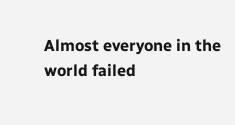Almost everyone in the world failed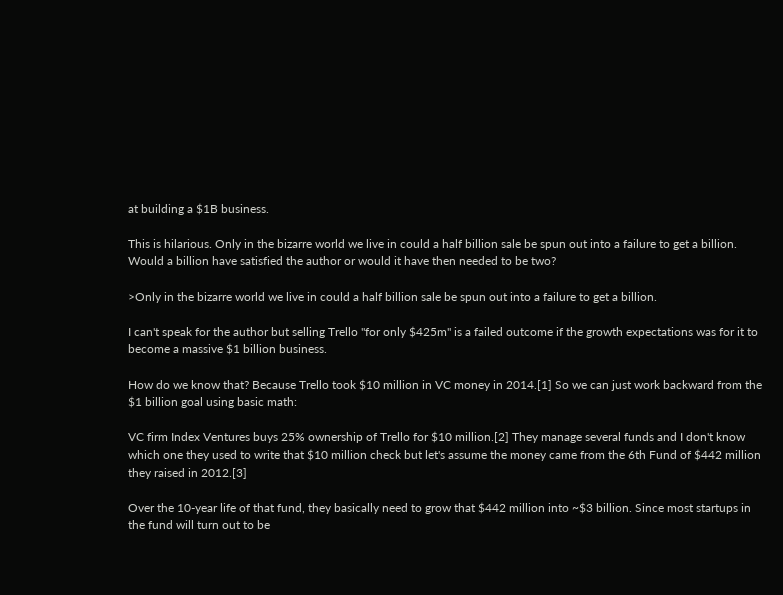at building a $1B business.

This is hilarious. Only in the bizarre world we live in could a half billion sale be spun out into a failure to get a billion. Would a billion have satisfied the author or would it have then needed to be two?

>Only in the bizarre world we live in could a half billion sale be spun out into a failure to get a billion.

I can't speak for the author but selling Trello "for only $425m" is a failed outcome if the growth expectations was for it to become a massive $1 billion business.

How do we know that? Because Trello took $10 million in VC money in 2014.[1] So we can just work backward from the $1 billion goal using basic math:

VC firm Index Ventures buys 25% ownership of Trello for $10 million.[2] They manage several funds and I don't know which one they used to write that $10 million check but let's assume the money came from the 6th Fund of $442 million they raised in 2012.[3]

Over the 10-year life of that fund, they basically need to grow that $442 million into ~$3 billion. Since most startups in the fund will turn out to be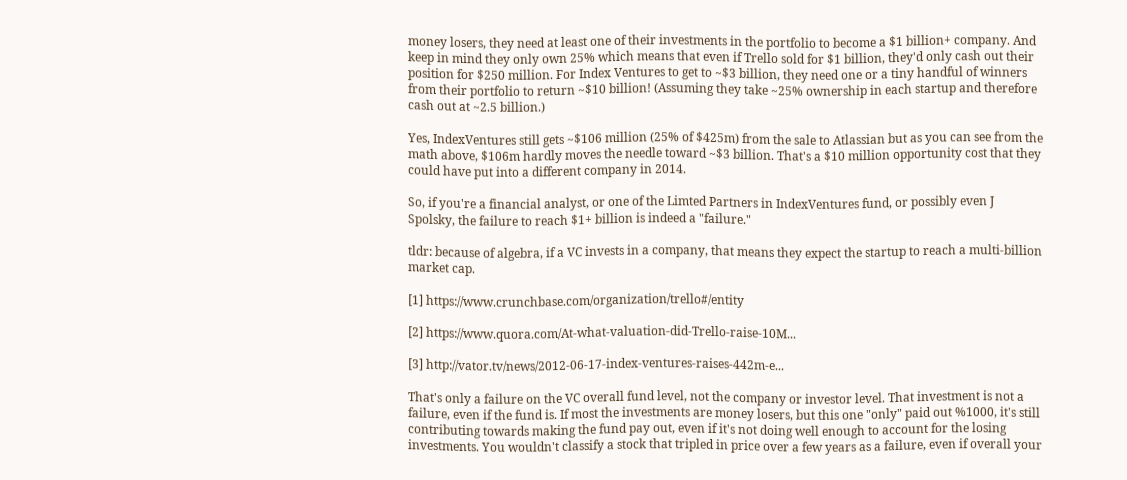money losers, they need at least one of their investments in the portfolio to become a $1 billion+ company. And keep in mind they only own 25% which means that even if Trello sold for $1 billion, they'd only cash out their position for $250 million. For Index Ventures to get to ~$3 billion, they need one or a tiny handful of winners from their portfolio to return ~$10 billion! (Assuming they take ~25% ownership in each startup and therefore cash out at ~2.5 billion.)

Yes, IndexVentures still gets ~$106 million (25% of $425m) from the sale to Atlassian but as you can see from the math above, $106m hardly moves the needle toward ~$3 billion. That's a $10 million opportunity cost that they could have put into a different company in 2014.

So, if you're a financial analyst, or one of the Limted Partners in IndexVentures fund, or possibly even J Spolsky, the failure to reach $1+ billion is indeed a "failure."

tldr: because of algebra, if a VC invests in a company, that means they expect the startup to reach a multi-billion market cap.

[1] https://www.crunchbase.com/organization/trello#/entity

[2] https://www.quora.com/At-what-valuation-did-Trello-raise-10M...

[3] http://vator.tv/news/2012-06-17-index-ventures-raises-442m-e...

That's only a failure on the VC overall fund level, not the company or investor level. That investment is not a failure, even if the fund is. If most the investments are money losers, but this one "only" paid out %1000, it's still contributing towards making the fund pay out, even if it's not doing well enough to account for the losing investments. You wouldn't classify a stock that tripled in price over a few years as a failure, even if overall your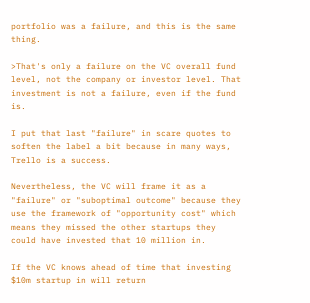portfolio was a failure, and this is the same thing.

>That's only a failure on the VC overall fund level, not the company or investor level. That investment is not a failure, even if the fund is.

I put that last "failure" in scare quotes to soften the label a bit because in many ways, Trello is a success.

Nevertheless, the VC will frame it as a "failure" or "suboptimal outcome" because they use the framework of "opportunity cost" which means they missed the other startups they could have invested that 10 million in.

If the VC knows ahead of time that investing $10m startup in will return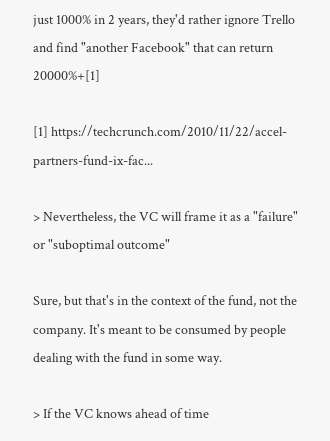just 1000% in 2 years, they'd rather ignore Trello and find "another Facebook" that can return 20000%+[1]

[1] https://techcrunch.com/2010/11/22/accel-partners-fund-ix-fac...

> Nevertheless, the VC will frame it as a "failure" or "suboptimal outcome"

Sure, but that's in the context of the fund, not the company. It's meant to be consumed by people dealing with the fund in some way.

> If the VC knows ahead of time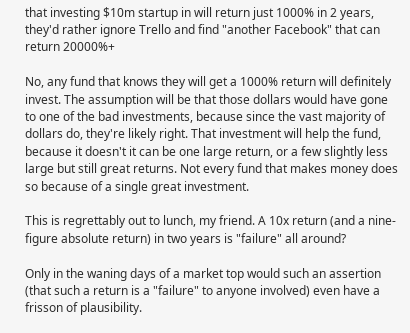that investing $10m startup in will return just 1000% in 2 years, they'd rather ignore Trello and find "another Facebook" that can return 20000%+

No, any fund that knows they will get a 1000% return will definitely invest. The assumption will be that those dollars would have gone to one of the bad investments, because since the vast majority of dollars do, they're likely right. That investment will help the fund, because it doesn't it can be one large return, or a few slightly less large but still great returns. Not every fund that makes money does so because of a single great investment.

This is regrettably out to lunch, my friend. A 10x return (and a nine-figure absolute return) in two years is "failure" all around?

Only in the waning days of a market top would such an assertion (that such a return is a "failure" to anyone involved) even have a frisson of plausibility.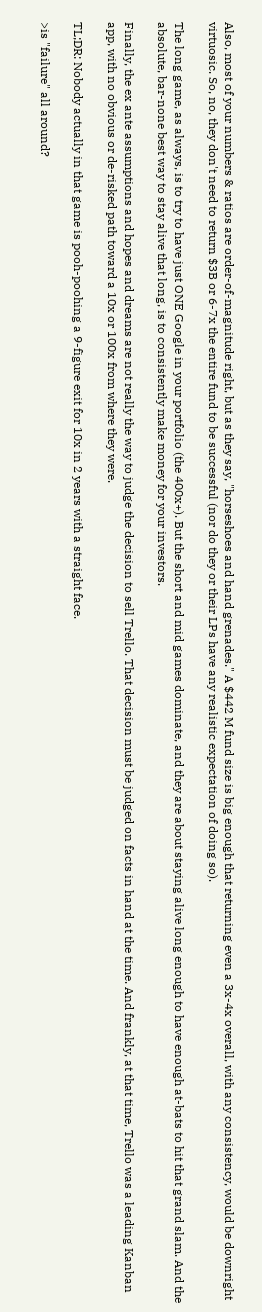Also, most of your numbers & ratios are order-of-magnitude right, but as they say, "horseshoes and hand grenades." A $442 M fund size is big enough that returning even a 3x-4x overall, with any consistency, would be downright virtuosic. So, no, they don't need to return $3B or 6-7x the entire fund to be successful (nor do they or their LPs have any realistic expectation of doing so).

The long game, as always, is to try to have just ONE Google in your portfolio (the 400x+). But the short and mid games dominate, and they are about staying alive long enough to have enough at-bats to hit that grand slam. And the absolute, bar-none best way to stay alive that long, is to consistently make money for your investors.

Finally, the ex ante assumptions and hopes and dreams are not really the way to judge the decision to sell Trello. That decision must be judged on facts in hand at the time. And frankly, at that time, Trello was a leading Kanban app, with no obvious or de-risked path toward a 10x or 100x from where they were.

TL;DR: Nobody actually in that game is pooh-poohing a 9-figure exit for 10x in 2 years with a straight face.

>is "failure" all around?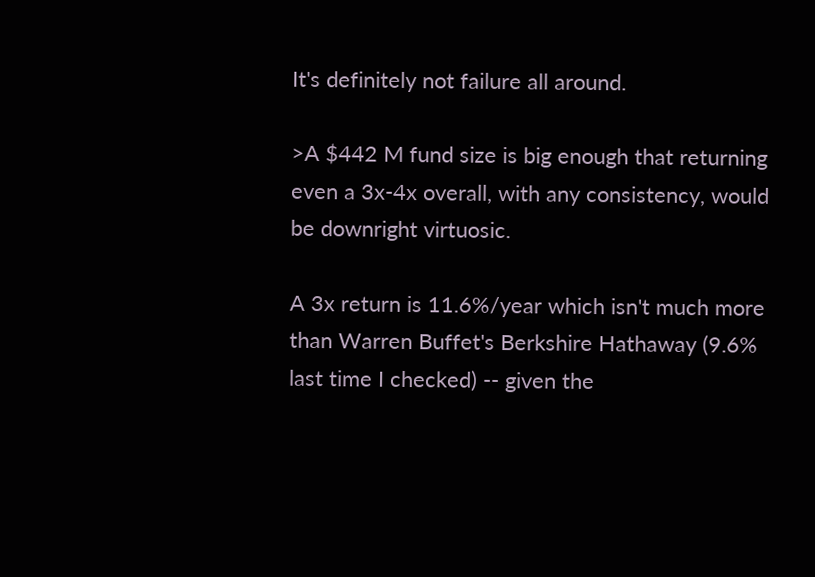It's definitely not failure all around.

>A $442 M fund size is big enough that returning even a 3x-4x overall, with any consistency, would be downright virtuosic.

A 3x return is 11.6%/year which isn't much more than Warren Buffet's Berkshire Hathaway (9.6% last time I checked) -- given the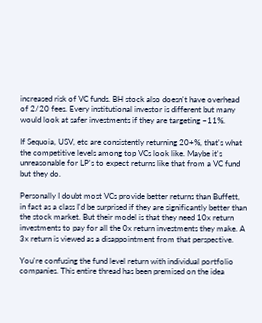increased risk of VC funds. BH stock also doesn't have overhead of 2/20 fees. Every institutional investor is different but many would look at safer investments if they are targeting ~11%.

If Sequoia, USV, etc are consistently returning 20+%, that's what the competitive levels among top VCs look like. Maybe it's unreasonable for LP's to expect returns like that from a VC fund but they do.

Personally I doubt most VCs provide better returns than Buffett, in fact as a class I'd be surprised if they are significantly better than the stock market. But their model is that they need 10x return investments to pay for all the 0x return investments they make. A 3x return is viewed as a disappointment from that perspective.

You're confusing the fund level return with individual portfolio companies. This entire thread has been premised on the idea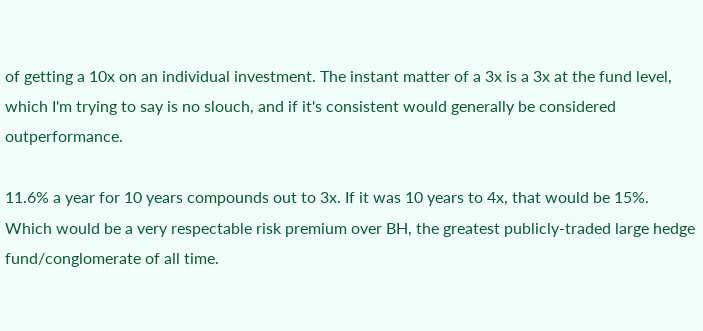of getting a 10x on an individual investment. The instant matter of a 3x is a 3x at the fund level, which I'm trying to say is no slouch, and if it's consistent would generally be considered outperformance.

11.6% a year for 10 years compounds out to 3x. If it was 10 years to 4x, that would be 15%. Which would be a very respectable risk premium over BH, the greatest publicly-traded large hedge fund/conglomerate of all time.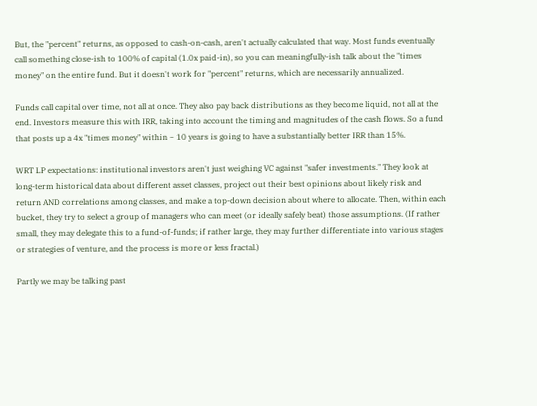But, the "percent" returns, as opposed to cash-on-cash, aren't actually calculated that way. Most funds eventually call something close-ish to 100% of capital (1.0x paid-in), so you can meaningfully-ish talk about the "times money" on the entire fund. But it doesn't work for "percent" returns, which are necessarily annualized.

Funds call capital over time, not all at once. They also pay back distributions as they become liquid, not all at the end. Investors measure this with IRR, taking into account the timing and magnitudes of the cash flows. So a fund that posts up a 4x "times money" within ~ 10 years is going to have a substantially better IRR than 15%.

WRT LP expectations: institutional investors aren't just weighing VC against "safer investments." They look at long-term historical data about different asset classes, project out their best opinions about likely risk and return AND correlations among classes, and make a top-down decision about where to allocate. Then, within each bucket, they try to select a group of managers who can meet (or ideally safely beat) those assumptions. (If rather small, they may delegate this to a fund-of-funds; if rather large, they may further differentiate into various stages or strategies of venture, and the process is more or less fractal.)

Partly we may be talking past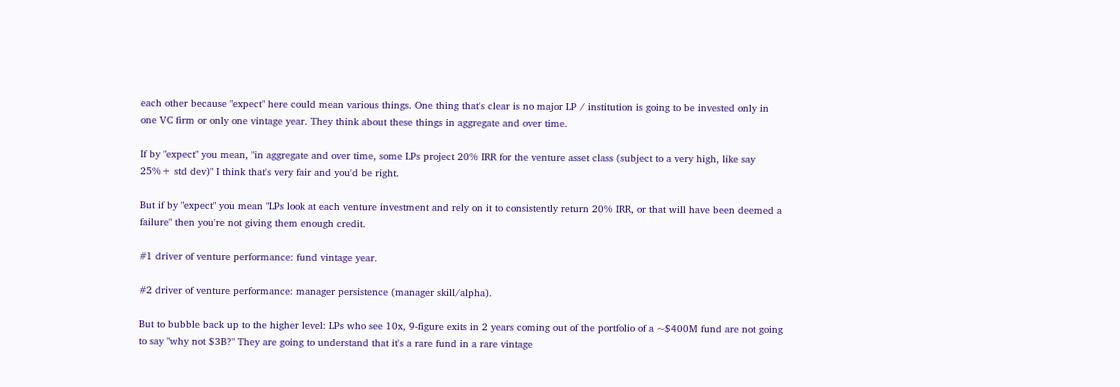each other because "expect" here could mean various things. One thing that's clear is no major LP / institution is going to be invested only in one VC firm or only one vintage year. They think about these things in aggregate and over time.

If by "expect" you mean, "in aggregate and over time, some LPs project 20% IRR for the venture asset class (subject to a very high, like say 25%+ std dev)" I think that's very fair and you'd be right.

But if by "expect" you mean "LPs look at each venture investment and rely on it to consistently return 20% IRR, or that will have been deemed a failure" then you're not giving them enough credit.

#1 driver of venture performance: fund vintage year.

#2 driver of venture performance: manager persistence (manager skill/alpha).

But to bubble back up to the higher level: LPs who see 10x, 9-figure exits in 2 years coming out of the portfolio of a ~$400M fund are not going to say "why not $3B?" They are going to understand that it's a rare fund in a rare vintage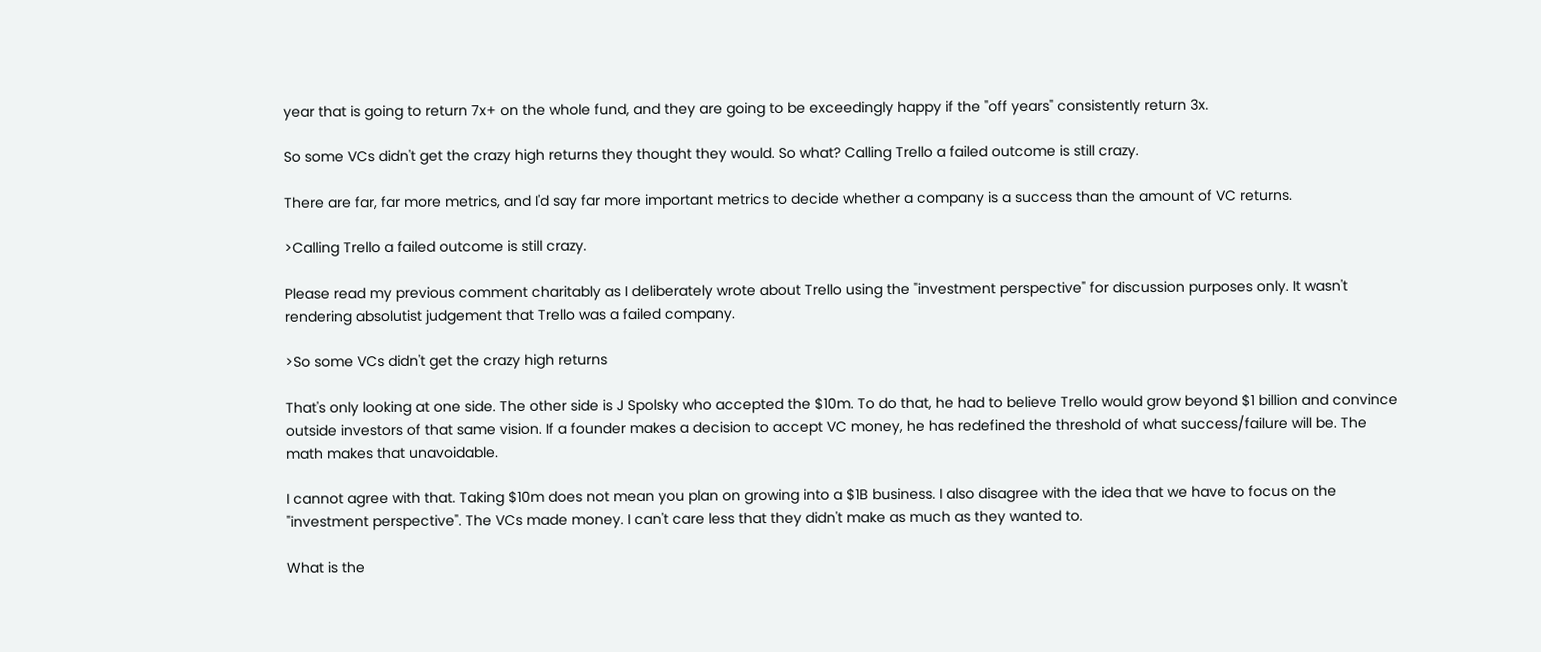year that is going to return 7x+ on the whole fund, and they are going to be exceedingly happy if the "off years" consistently return 3x.

So some VCs didn't get the crazy high returns they thought they would. So what? Calling Trello a failed outcome is still crazy.

There are far, far more metrics, and I'd say far more important metrics to decide whether a company is a success than the amount of VC returns.

>Calling Trello a failed outcome is still crazy.

Please read my previous comment charitably as I deliberately wrote about Trello using the "investment perspective" for discussion purposes only. It wasn't rendering absolutist judgement that Trello was a failed company.

>So some VCs didn't get the crazy high returns

That's only looking at one side. The other side is J Spolsky who accepted the $10m. To do that, he had to believe Trello would grow beyond $1 billion and convince outside investors of that same vision. If a founder makes a decision to accept VC money, he has redefined the threshold of what success/failure will be. The math makes that unavoidable.

I cannot agree with that. Taking $10m does not mean you plan on growing into a $1B business. I also disagree with the idea that we have to focus on the "investment perspective". The VCs made money. I can't care less that they didn't make as much as they wanted to.

What is the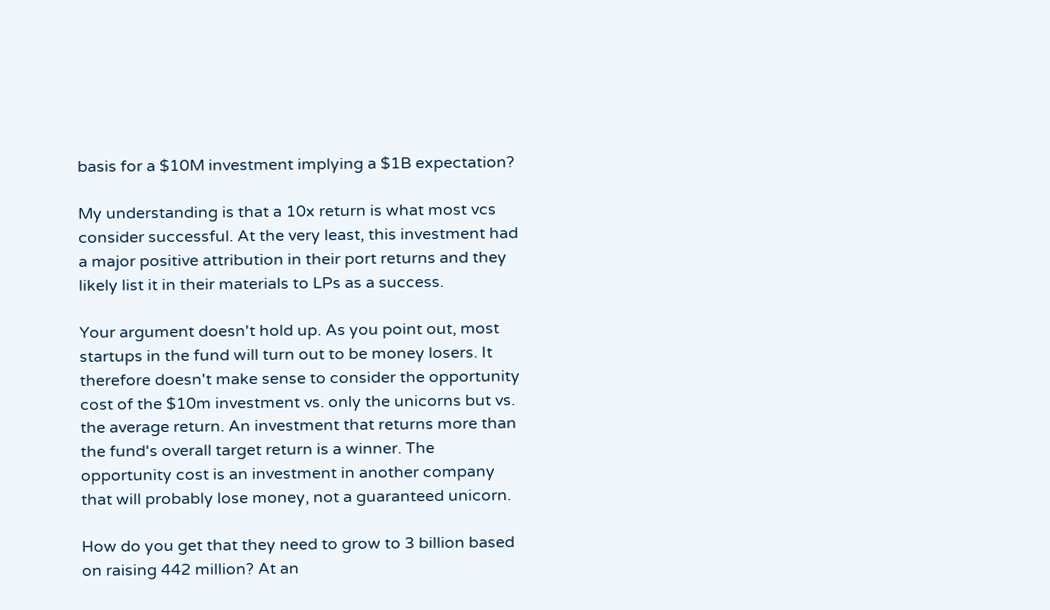basis for a $10M investment implying a $1B expectation?

My understanding is that a 10x return is what most vcs consider successful. At the very least, this investment had a major positive attribution in their port returns and they likely list it in their materials to LPs as a success.

Your argument doesn't hold up. As you point out, most startups in the fund will turn out to be money losers. It therefore doesn't make sense to consider the opportunity cost of the $10m investment vs. only the unicorns but vs. the average return. An investment that returns more than the fund's overall target return is a winner. The opportunity cost is an investment in another company that will probably lose money, not a guaranteed unicorn.

How do you get that they need to grow to 3 billion based on raising 442 million? At an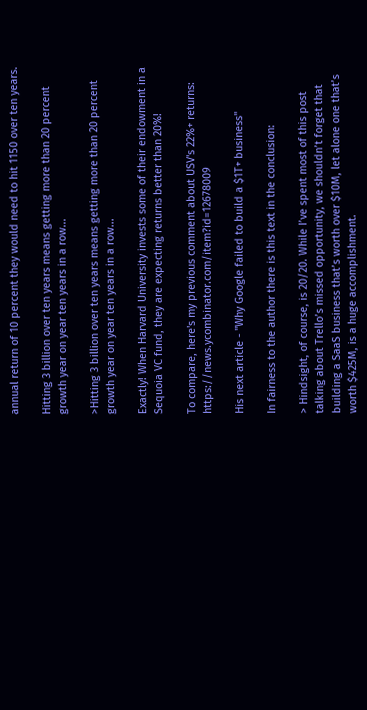annual return of 10 percent they would need to hit 1150 over ten years.

Hitting 3 billion over ten years means getting more than 20 percent growth year on year ten years in a row...

>Hitting 3 billion over ten years means getting more than 20 percent growth year on year ten years in a row...

Exactly! When Harvard University invests some of their endowment in a Sequoia VC fund, they are expecting returns better than 20%!

To compare, here's my previous comment about USV's 22%+ returns: https://news.ycombinator.com/item?id=12678009

His next article - "Why Google failed to build a $1T+ business"

In fairness to the author there is this text in the conclusion:

> Hindsight, of course, is 20/20. While I’ve spent most of this post talking about Trello’s missed opportunity, we shouldn’t forget that building a SaaS business that’s worth over $10M, let alone one that’s worth $425M, is a huge accomplishment.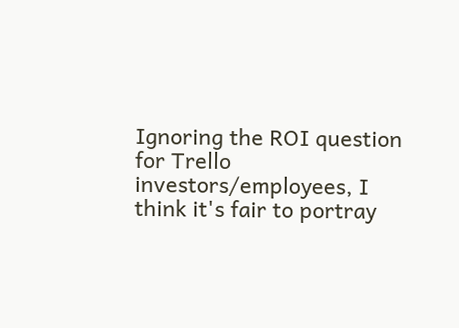Ignoring the ROI question for Trello investors/employees, I think it's fair to portray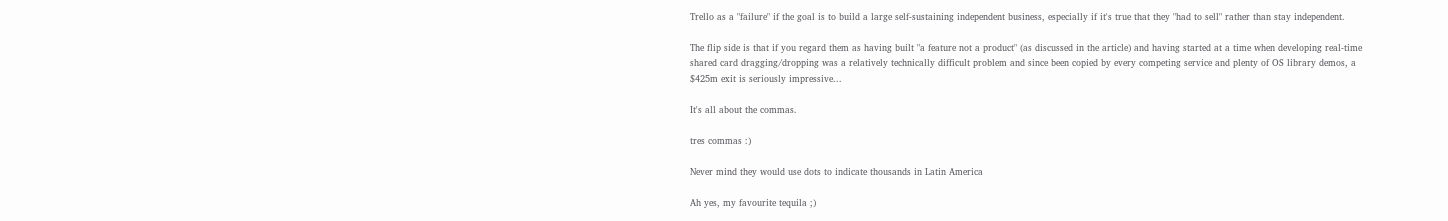Trello as a "failure" if the goal is to build a large self-sustaining independent business, especially if it's true that they "had to sell" rather than stay independent.

The flip side is that if you regard them as having built "a feature not a product" (as discussed in the article) and having started at a time when developing real-time shared card dragging/dropping was a relatively technically difficult problem and since been copied by every competing service and plenty of OS library demos, a $425m exit is seriously impressive...

It's all about the commas.

tres commas :)

Never mind they would use dots to indicate thousands in Latin America

Ah yes, my favourite tequila ;)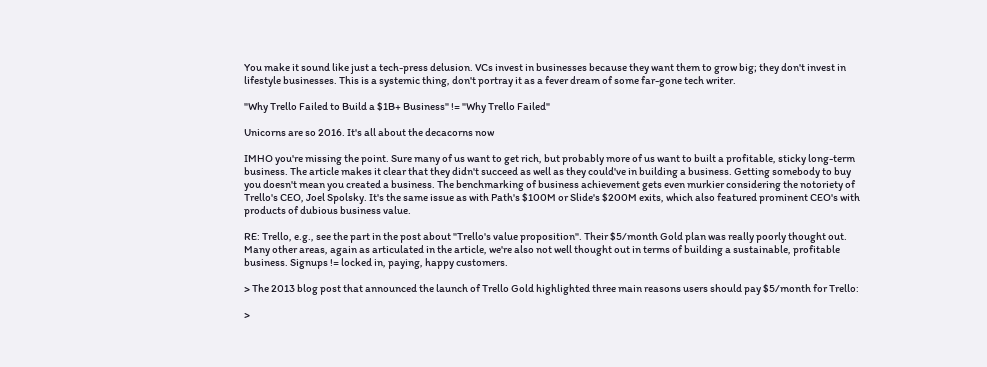You make it sound like just a tech-press delusion. VCs invest in businesses because they want them to grow big; they don't invest in lifestyle businesses. This is a systemic thing, don't portray it as a fever dream of some far-gone tech writer.

"Why Trello Failed to Build a $1B+ Business" != "Why Trello Failed"

Unicorns are so 2016. It's all about the decacorns now

IMHO you're missing the point. Sure many of us want to get rich, but probably more of us want to built a profitable, sticky long-term business. The article makes it clear that they didn't succeed as well as they could've in building a business. Getting somebody to buy you doesn't mean you created a business. The benchmarking of business achievement gets even murkier considering the notoriety of Trello's CEO, Joel Spolsky. It's the same issue as with Path's $100M or Slide's $200M exits, which also featured prominent CEO's with products of dubious business value.

RE: Trello, e.g., see the part in the post about "Trello's value proposition". Their $5/month Gold plan was really poorly thought out. Many other areas, again as articulated in the article, we're also not well thought out in terms of building a sustainable, profitable business. Signups != locked in, paying, happy customers.

> The 2013 blog post that announced the launch of Trello Gold highlighted three main reasons users should pay $5/month for Trello:

>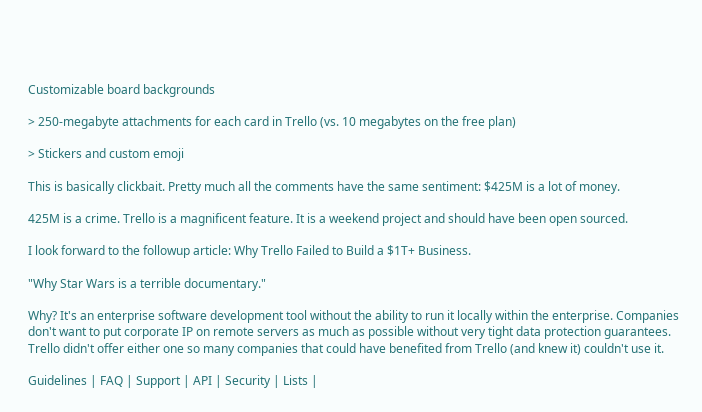Customizable board backgrounds

> 250-megabyte attachments for each card in Trello (vs. 10 megabytes on the free plan)

> Stickers and custom emoji

This is basically clickbait. Pretty much all the comments have the same sentiment: $425M is a lot of money.

425M is a crime. Trello is a magnificent feature. It is a weekend project and should have been open sourced.

I look forward to the followup article: Why Trello Failed to Build a $1T+ Business.

"Why Star Wars is a terrible documentary."

Why? It's an enterprise software development tool without the ability to run it locally within the enterprise. Companies don't want to put corporate IP on remote servers as much as possible without very tight data protection guarantees. Trello didn't offer either one so many companies that could have benefited from Trello (and knew it) couldn't use it.

Guidelines | FAQ | Support | API | Security | Lists |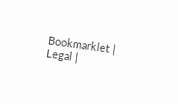Bookmarklet | Legal |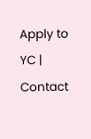Apply to YC | Contact